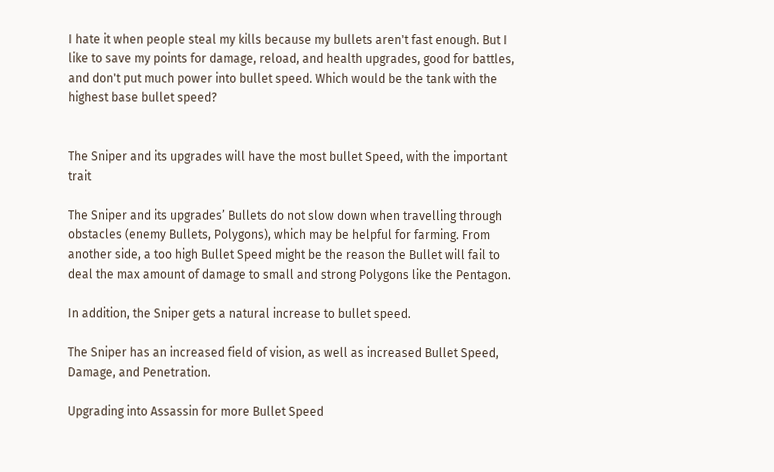I hate it when people steal my kills because my bullets aren't fast enough. But I like to save my points for damage, reload, and health upgrades, good for battles, and don't put much power into bullet speed. Which would be the tank with the highest base bullet speed?


The Sniper and its upgrades will have the most bullet Speed, with the important trait

The Sniper and its upgrades’ Bullets do not slow down when travelling through obstacles (enemy Bullets, Polygons), which may be helpful for farming. From another side, a too high Bullet Speed might be the reason the Bullet will fail to deal the max amount of damage to small and strong Polygons like the Pentagon.

In addition, the Sniper gets a natural increase to bullet speed.

The Sniper has an increased field of vision, as well as increased Bullet Speed, Damage, and Penetration.

Upgrading into Assassin for more Bullet Speed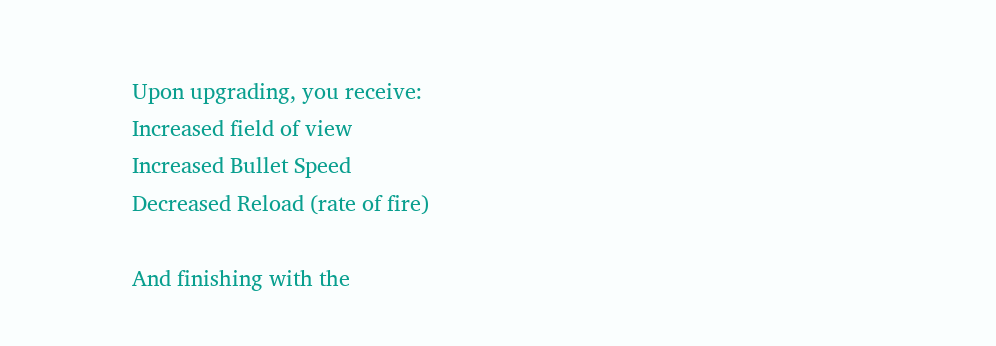Upon upgrading, you receive:
Increased field of view
Increased Bullet Speed
Decreased Reload (rate of fire)

And finishing with the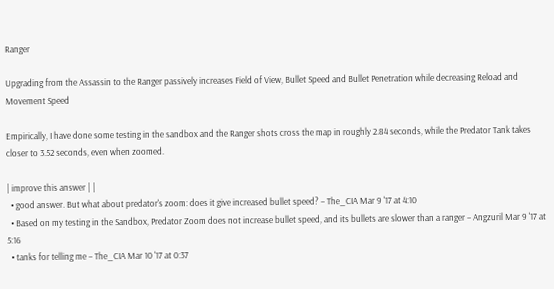Ranger

Upgrading from the Assassin to the Ranger passively increases Field of View, Bullet Speed and Bullet Penetration while decreasing Reload and Movement Speed

Empirically, I have done some testing in the sandbox and the Ranger shots cross the map in roughly 2.84 seconds, while the Predator Tank takes closer to 3.52 seconds, even when zoomed.

| improve this answer | |
  • good answer. But what about predator's zoom: does it give increased bullet speed? – The_CIA Mar 9 '17 at 4:10
  • Based on my testing in the Sandbox, Predator Zoom does not increase bullet speed, and its bullets are slower than a ranger – Angzuril Mar 9 '17 at 5:16
  • tanks for telling me – The_CIA Mar 10 '17 at 0:37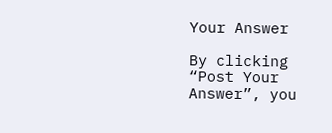Your Answer

By clicking “Post Your Answer”, you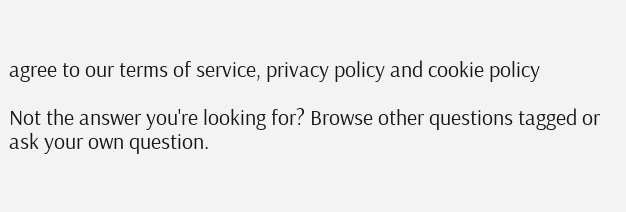agree to our terms of service, privacy policy and cookie policy

Not the answer you're looking for? Browse other questions tagged or ask your own question.